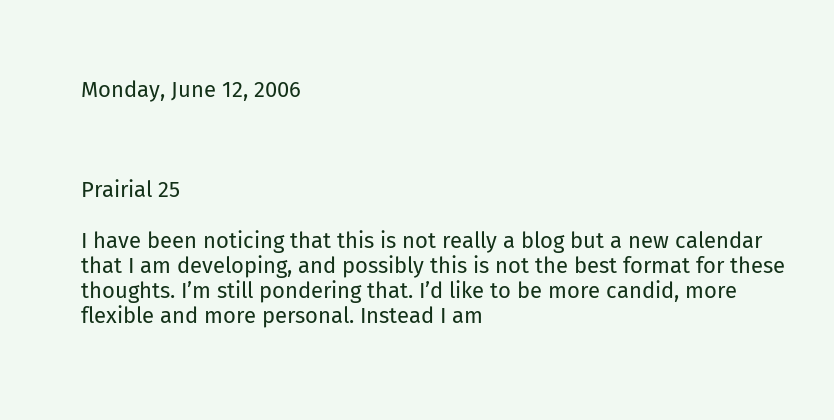Monday, June 12, 2006



Prairial 25

I have been noticing that this is not really a blog but a new calendar that I am developing, and possibly this is not the best format for these thoughts. I’m still pondering that. I’d like to be more candid, more flexible and more personal. Instead I am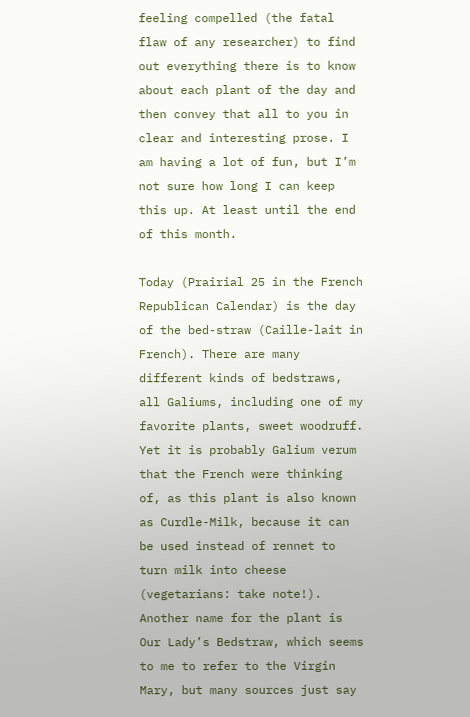feeling compelled (the fatal flaw of any researcher) to find out everything there is to know about each plant of the day and then convey that all to you in clear and interesting prose. I am having a lot of fun, but I’m not sure how long I can keep this up. At least until the end of this month.

Today (Prairial 25 in the French Republican Calendar) is the day of the bed-straw (Caille-lait in French). There are many different kinds of bedstraws, all Galiums, including one of my favorite plants, sweet woodruff. Yet it is probably Galium verum that the French were thinking of, as this plant is also known as Curdle-Milk, because it can be used instead of rennet to turn milk into cheese (vegetarians: take note!). Another name for the plant is Our Lady’s Bedstraw, which seems to me to refer to the Virgin Mary, but many sources just say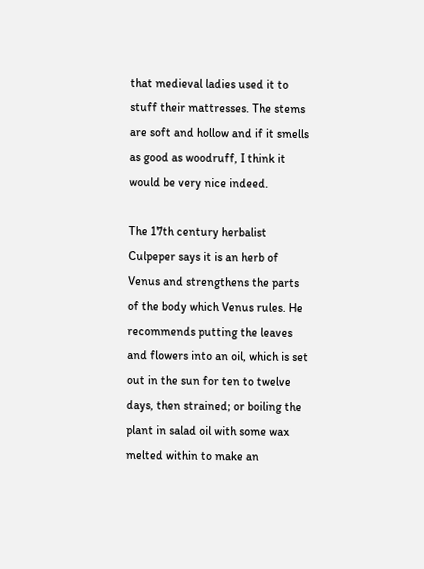that medieval ladies used it to stuff their mattresses. The stems are soft and hollow and if it smells as good as woodruff, I think it would be very nice indeed.

The 17th century herbalist Culpeper says it is an herb of Venus and strengthens the parts of the body which Venus rules. He recommends putting the leaves and flowers into an oil, which is set out in the sun for ten to twelve days, then strained; or boiling the plant in salad oil with some wax melted within to make an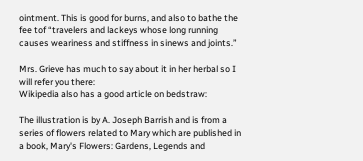ointment. This is good for burns, and also to bathe the fee tof “travelers and lackeys whose long running causes weariness and stiffness in sinews and joints.”

Mrs. Grieve has much to say about it in her herbal so I will refer you there:
Wikipedia also has a good article on bedstraw:

The illustration is by A. Joseph Barrish and is from a series of flowers related to Mary which are published in a book, Mary's Flowers: Gardens, Legends and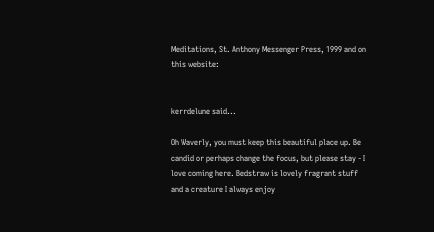Meditations, St. Anthony Messenger Press, 1999 and on this website:


kerrdelune said...

Oh Waverly, you must keep this beautiful place up. Be candid or perhaps change the focus, but please stay - I love coming here. Bedstraw is lovely fragrant stuff and a creature I always enjoy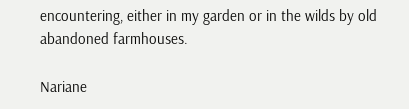encountering, either in my garden or in the wilds by old abandoned farmhouses.

Nariane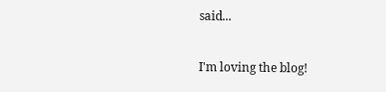said...

I'm loving the blog!